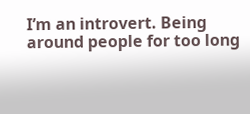I’m an introvert. Being around people for too long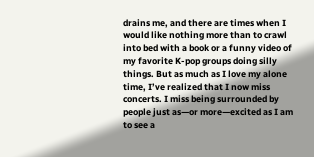drains me, and there are times when I would like nothing more than to crawl into bed with a book or a funny video of my favorite K-pop groups doing silly things. But as much as I love my alone time, I’ve realized that I now miss concerts. I miss being surrounded by people just as—or more—excited as I am to see a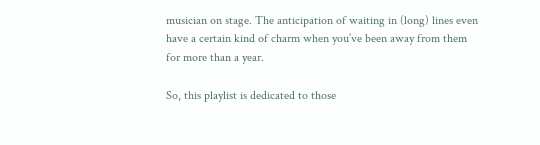musician on stage. The anticipation of waiting in (long) lines even have a certain kind of charm when you’ve been away from them for more than a year.

So, this playlist is dedicated to those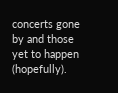concerts gone by and those yet to happen (hopefully).